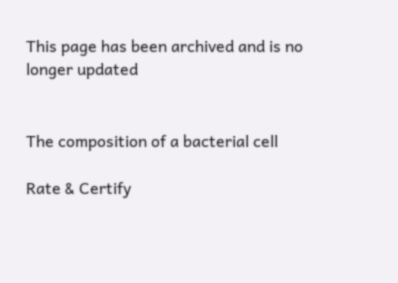This page has been archived and is no longer updated


The composition of a bacterial cell

Rate & Certify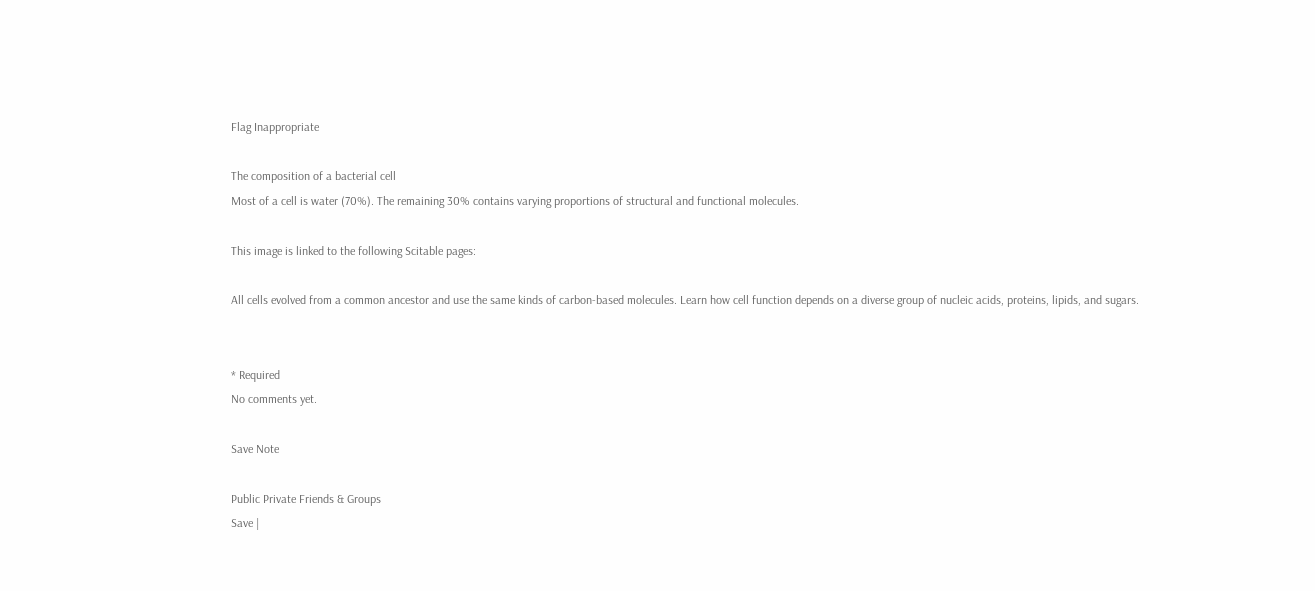Flag Inappropriate

The composition of a bacterial cell
Most of a cell is water (70%). The remaining 30% contains varying proportions of structural and functional molecules.

This image is linked to the following Scitable pages:

All cells evolved from a common ancestor and use the same kinds of carbon-based molecules. Learn how cell function depends on a diverse group of nucleic acids, proteins, lipids, and sugars.


* Required
No comments yet.

Save Note

Public Private Friends & Groups
Save |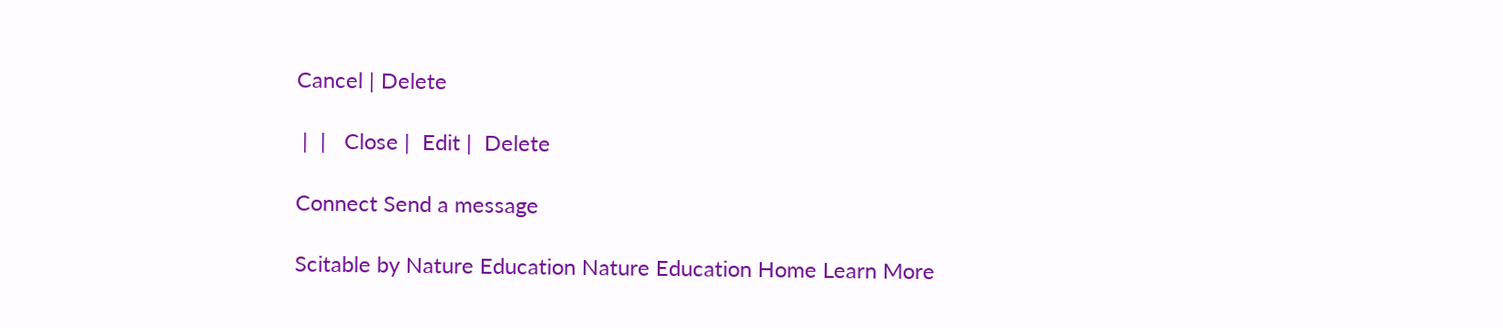Cancel | Delete

 |  |   Close |  Edit |  Delete

Connect Send a message

Scitable by Nature Education Nature Education Home Learn More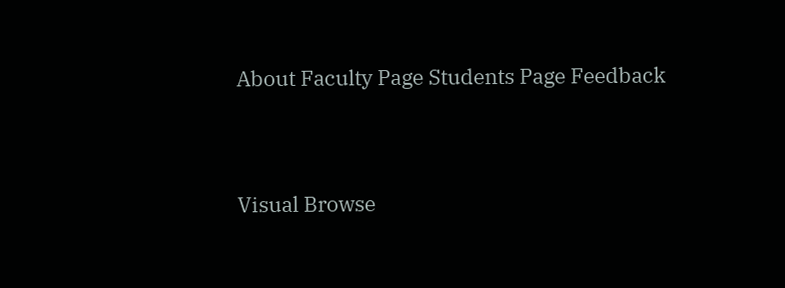About Faculty Page Students Page Feedback


Visual Browse